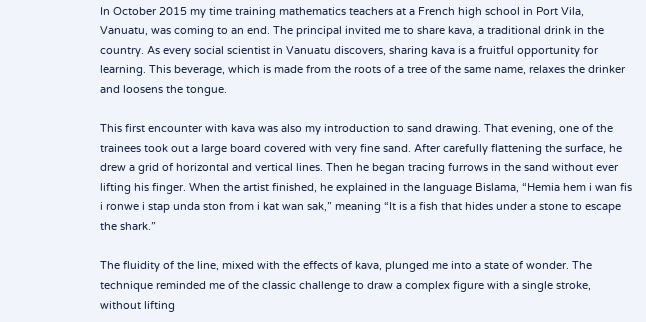In October 2015 my time training mathematics teachers at a French high school in Port Vila, Vanuatu, was coming to an end. The principal invited me to share kava, a traditional drink in the country. As every social scientist in Vanuatu discovers, sharing kava is a fruitful opportunity for learning. This beverage, which is made from the roots of a tree of the same name, relaxes the drinker and loosens the tongue.

This first encounter with kava was also my introduction to sand drawing. That evening, one of the trainees took out a large board covered with very fine sand. After carefully flattening the surface, he drew a grid of horizontal and vertical lines. Then he began tracing furrows in the sand without ever lifting his finger. When the artist finished, he explained in the language Bislama, “Hemia hem i wan fis i ronwe i stap unda ston from i kat wan sak,” meaning “It is a fish that hides under a stone to escape the shark.”

The fluidity of the line, mixed with the effects of kava, plunged me into a state of wonder. The technique reminded me of the classic challenge to draw a complex figure with a single stroke, without lifting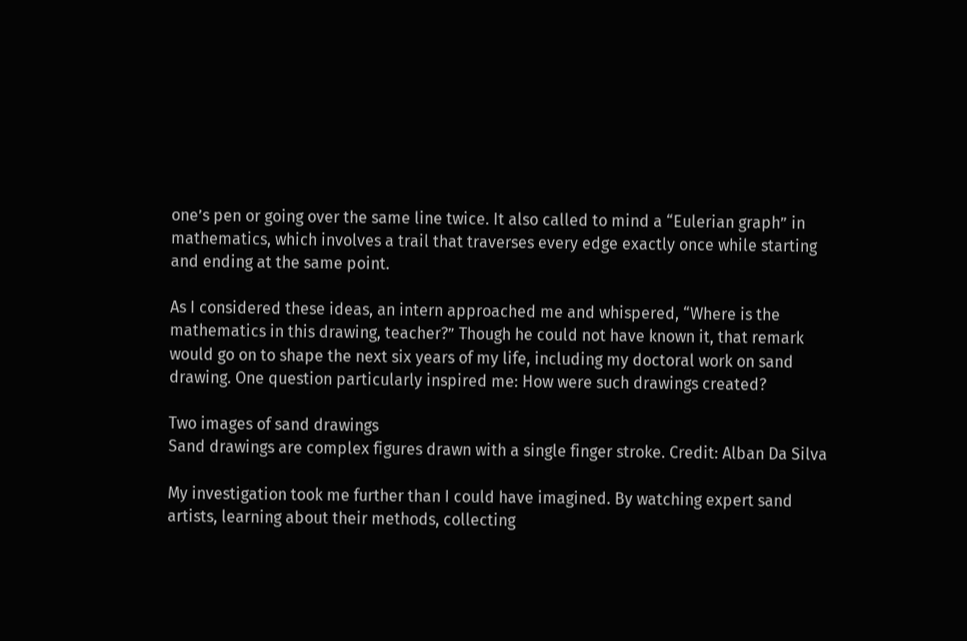one’s pen or going over the same line twice. It also called to mind a “Eulerian graph” in mathematics, which involves a trail that traverses every edge exactly once while starting and ending at the same point.

As I considered these ideas, an intern approached me and whispered, “Where is the mathematics in this drawing, teacher?” Though he could not have known it, that remark would go on to shape the next six years of my life, including my doctoral work on sand drawing. One question particularly inspired me: How were such drawings created?

Two images of sand drawings
Sand drawings are complex figures drawn with a single finger stroke. Credit: Alban Da Silva

My investigation took me further than I could have imagined. By watching expert sand artists, learning about their methods, collecting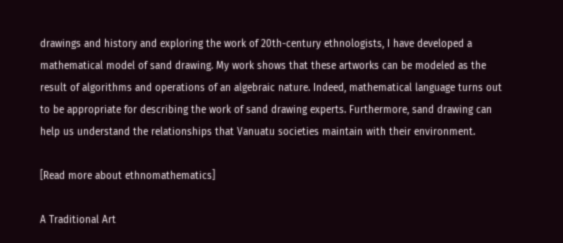drawings and history and exploring the work of 20th-century ethnologists, I have developed a mathematical model of sand drawing. My work shows that these artworks can be modeled as the result of algorithms and operations of an algebraic nature. Indeed, mathematical language turns out to be appropriate for describing the work of sand drawing experts. Furthermore, sand drawing can help us understand the relationships that Vanuatu societies maintain with their environment.

[Read more about ethnomathematics]

A Traditional Art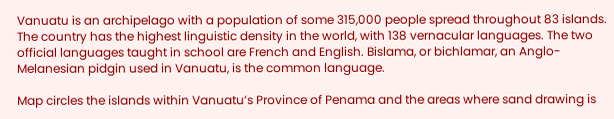Vanuatu is an archipelago with a population of some 315,000 people spread throughout 83 islands. The country has the highest linguistic density in the world, with 138 vernacular languages. The two official languages taught in school are French and English. Bislama, or bichlamar, an Anglo-Melanesian pidgin used in Vanuatu, is the common language.

Map circles the islands within Vanuatu’s Province of Penama and the areas where sand drawing is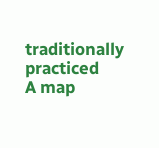traditionally practiced
A map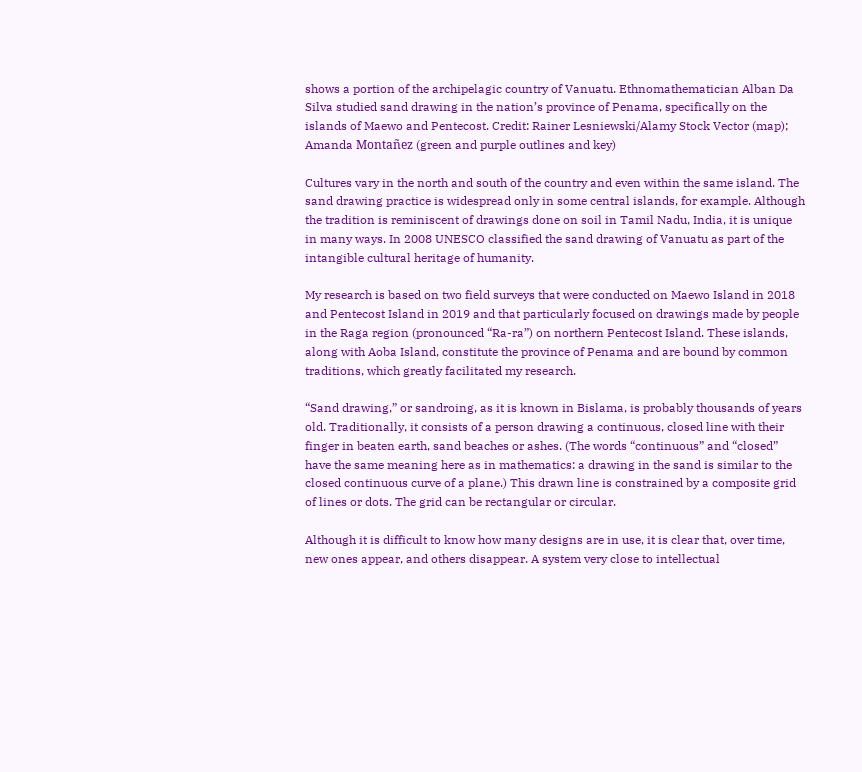shows a portion of the archipelagic country of Vanuatu. Ethnomathematician Alban Da Silva studied sand drawing in the nation’s province of Penama, specifically on the islands of Maewo and Pentecost. Credit: Rainer Lesniewski/Alamy Stock Vector (map); Amanda Montañez (green and purple outlines and key)

Cultures vary in the north and south of the country and even within the same island. The sand drawing practice is widespread only in some central islands, for example. Although the tradition is reminiscent of drawings done on soil in Tamil Nadu, India, it is unique in many ways. In 2008 UNESCO classified the sand drawing of Vanuatu as part of the intangible cultural heritage of humanity.

My research is based on two field surveys that were conducted on Maewo Island in 2018 and Pentecost Island in 2019 and that particularly focused on drawings made by people in the Raga region (pronounced “Ra-ra”) on northern Pentecost Island. These islands, along with Aoba Island, constitute the province of Penama and are bound by common traditions, which greatly facilitated my research.

“Sand drawing,” or sandroing, as it is known in Bislama, is probably thousands of years old. Traditionally, it consists of a person drawing a continuous, closed line with their finger in beaten earth, sand beaches or ashes. (The words “continuous” and “closed” have the same meaning here as in mathematics: a drawing in the sand is similar to the closed continuous curve of a plane.) This drawn line is constrained by a composite grid of lines or dots. The grid can be rectangular or circular.

Although it is difficult to know how many designs are in use, it is clear that, over time, new ones appear, and others disappear. A system very close to intellectual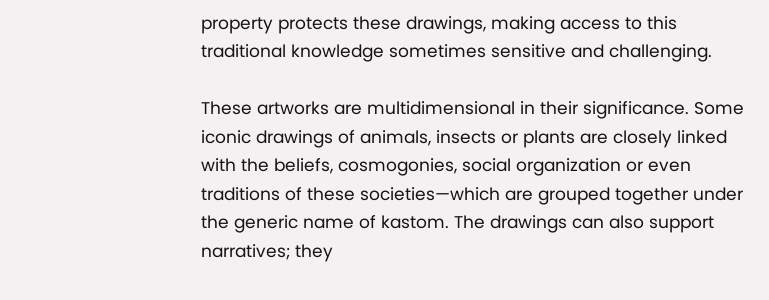property protects these drawings, making access to this traditional knowledge sometimes sensitive and challenging.

These artworks are multidimensional in their significance. Some iconic drawings of animals, insects or plants are closely linked with the beliefs, cosmogonies, social organization or even traditions of these societies—which are grouped together under the generic name of kastom. The drawings can also support narratives; they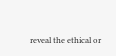reveal the ethical or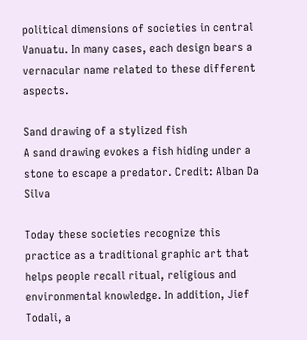political dimensions of societies in central Vanuatu. In many cases, each design bears a vernacular name related to these different aspects.

Sand drawing of a stylized fish
A sand drawing evokes a fish hiding under a stone to escape a predator. Credit: Alban Da Silva

Today these societies recognize this practice as a traditional graphic art that helps people recall ritual, religious and environmental knowledge. In addition, Jief Todali, a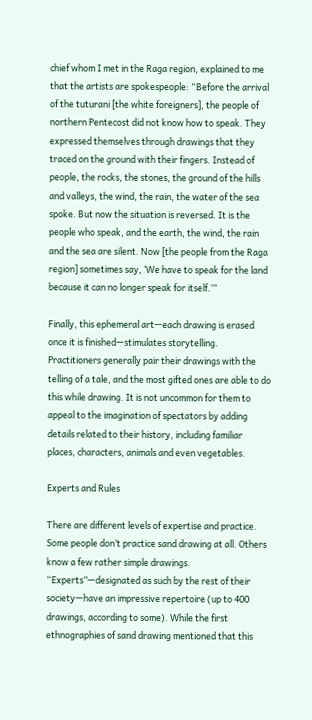chief whom I met in the Raga region, explained to me that the artists are spokespeople: “Before the arrival of the tuturani [the white foreigners], the people of northern Pentecost did not know how to speak. They expressed themselves through drawings that they traced on the ground with their fingers. Instead of people, the rocks, the stones, the ground of the hills and valleys, the wind, the rain, the water of the sea spoke. But now the situation is reversed. It is the people who speak, and the earth, the wind, the rain and the sea are silent. Now [the people from the Raga region] sometimes say, ‘We have to speak for the land because it can no longer speak for itself.’”

Finally, this ephemeral art—each drawing is erased once it is finished—stimulates storytelling. Practitioners generally pair their drawings with the telling of a tale, and the most gifted ones are able to do this while drawing. It is not uncommon for them to appeal to the imagination of spectators by adding details related to their history, including familiar places, characters, animals and even vegetables.

Experts and Rules

There are different levels of expertise and practice. Some people don’t practice sand drawing at all. Others know a few rather simple drawings. “Experts”—designated as such by the rest of their society—have an impressive repertoire (up to 400 drawings, according to some). While the first ethnographies of sand drawing mentioned that this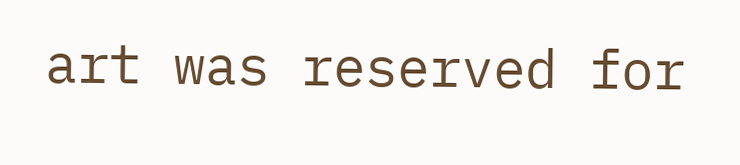art was reserved for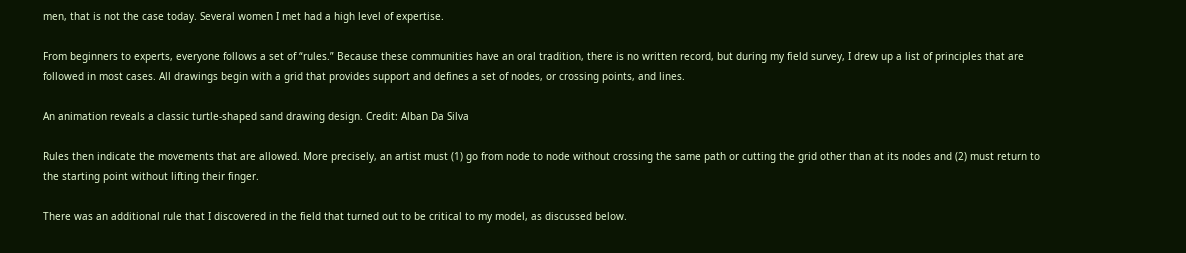men, that is not the case today. Several women I met had a high level of expertise.

From beginners to experts, everyone follows a set of “rules.” Because these communities have an oral tradition, there is no written record, but during my field survey, I drew up a list of principles that are followed in most cases. All drawings begin with a grid that provides support and defines a set of nodes, or crossing points, and lines.

An animation reveals a classic turtle-shaped sand drawing design. Credit: Alban Da Silva

Rules then indicate the movements that are allowed. More precisely, an artist must (1) go from node to node without crossing the same path or cutting the grid other than at its nodes and (2) must return to the starting point without lifting their finger.

There was an additional rule that I discovered in the field that turned out to be critical to my model, as discussed below.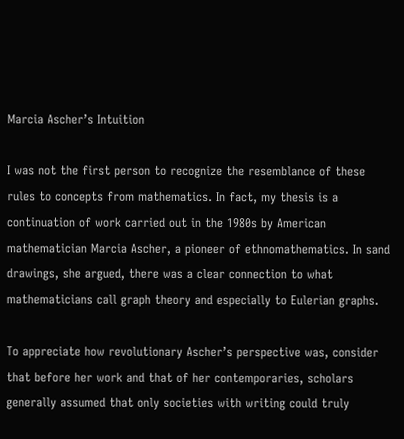Marcia Ascher’s Intuition

I was not the first person to recognize the resemblance of these rules to concepts from mathematics. In fact, my thesis is a continuation of work carried out in the 1980s by American mathematician Marcia Ascher, a pioneer of ethnomathematics. In sand drawings, she argued, there was a clear connection to what mathematicians call graph theory and especially to Eulerian graphs.

To appreciate how revolutionary Ascher’s perspective was, consider that before her work and that of her contemporaries, scholars generally assumed that only societies with writing could truly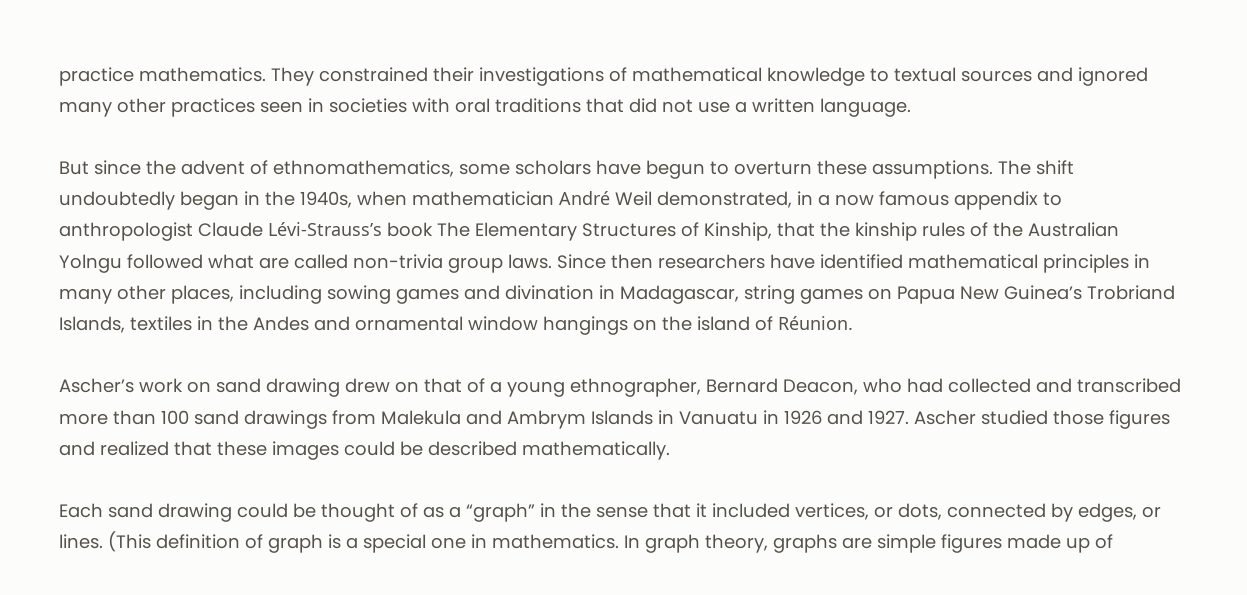practice mathematics. They constrained their investigations of mathematical knowledge to textual sources and ignored many other practices seen in societies with oral traditions that did not use a written language.

But since the advent of ethnomathematics, some scholars have begun to overturn these assumptions. The shift undoubtedly began in the 1940s, when mathematician André Weil demonstrated, in a now famous appendix to anthropologist Claude Lévi-Strauss’s book The Elementary Structures of Kinship, that the kinship rules of the Australian Yolngu followed what are called non-trivia group laws. Since then researchers have identified mathematical principles in many other places, including sowing games and divination in Madagascar, string games on Papua New Guinea’s Trobriand Islands, textiles in the Andes and ornamental window hangings on the island of Réunion.

Ascher’s work on sand drawing drew on that of a young ethnographer, Bernard Deacon, who had collected and transcribed more than 100 sand drawings from Malekula and Ambrym Islands in Vanuatu in 1926 and 1927. Ascher studied those figures and realized that these images could be described mathematically.

Each sand drawing could be thought of as a “graph” in the sense that it included vertices, or dots, connected by edges, or lines. (This definition of graph is a special one in mathematics. In graph theory, graphs are simple figures made up of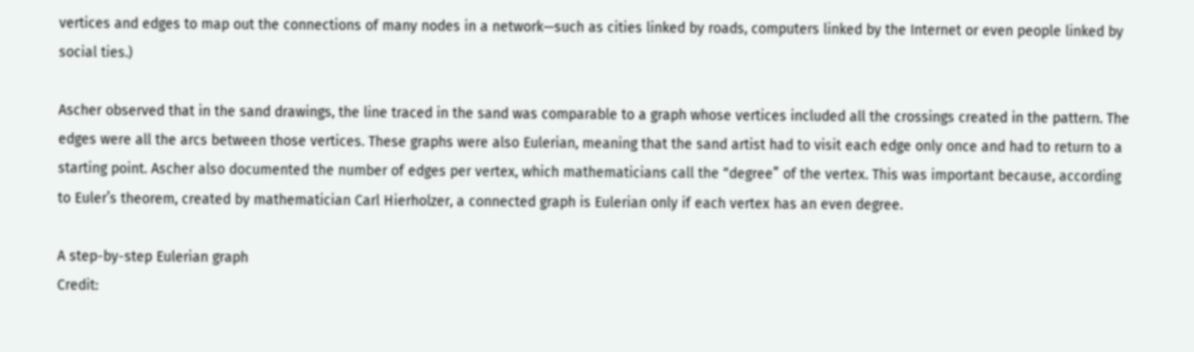vertices and edges to map out the connections of many nodes in a network—such as cities linked by roads, computers linked by the Internet or even people linked by social ties.)

Ascher observed that in the sand drawings, the line traced in the sand was comparable to a graph whose vertices included all the crossings created in the pattern. The edges were all the arcs between those vertices. These graphs were also Eulerian, meaning that the sand artist had to visit each edge only once and had to return to a starting point. Ascher also documented the number of edges per vertex, which mathematicians call the “degree” of the vertex. This was important because, according to Euler’s theorem, created by mathematician Carl Hierholzer, a connected graph is Eulerian only if each vertex has an even degree.

A step-by-step Eulerian graph
Credit: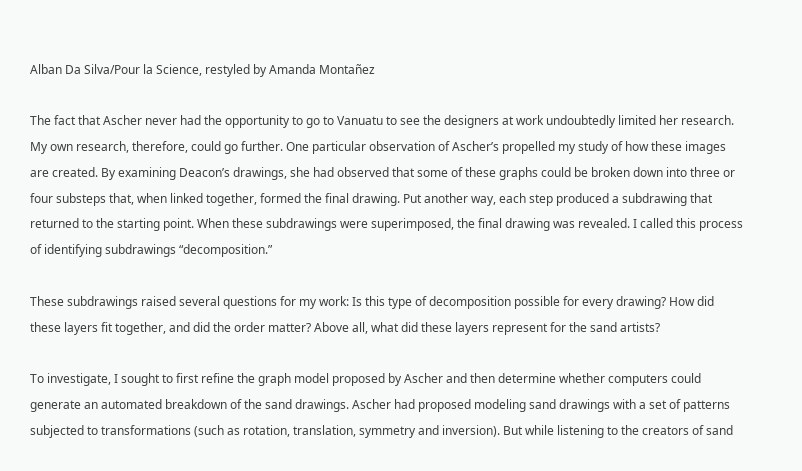Alban Da Silva/Pour la Science, restyled by Amanda Montañez

The fact that Ascher never had the opportunity to go to Vanuatu to see the designers at work undoubtedly limited her research. My own research, therefore, could go further. One particular observation of Ascher’s propelled my study of how these images are created. By examining Deacon’s drawings, she had observed that some of these graphs could be broken down into three or four substeps that, when linked together, formed the final drawing. Put another way, each step produced a subdrawing that returned to the starting point. When these subdrawings were superimposed, the final drawing was revealed. I called this process of identifying subdrawings “decomposition.”

These subdrawings raised several questions for my work: Is this type of decomposition possible for every drawing? How did these layers fit together, and did the order matter? Above all, what did these layers represent for the sand artists?

To investigate, I sought to first refine the graph model proposed by Ascher and then determine whether computers could generate an automated breakdown of the sand drawings. Ascher had proposed modeling sand drawings with a set of patterns subjected to transformations (such as rotation, translation, symmetry and inversion). But while listening to the creators of sand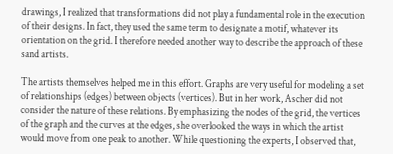drawings, I realized that transformations did not play a fundamental role in the execution of their designs. In fact, they used the same term to designate a motif, whatever its orientation on the grid. I therefore needed another way to describe the approach of these sand artists.

The artists themselves helped me in this effort. Graphs are very useful for modeling a set of relationships (edges) between objects (vertices). But in her work, Ascher did not consider the nature of these relations. By emphasizing the nodes of the grid, the vertices of the graph and the curves at the edges, she overlooked the ways in which the artist would move from one peak to another. While questioning the experts, I observed that,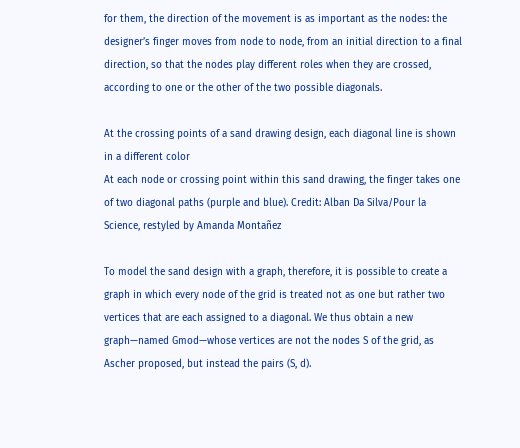for them, the direction of the movement is as important as the nodes: the designer’s finger moves from node to node, from an initial direction to a final direction, so that the nodes play different roles when they are crossed, according to one or the other of the two possible diagonals.

At the crossing points of a sand drawing design, each diagonal line is shown in a different color
At each node or crossing point within this sand drawing, the finger takes one of two diagonal paths (purple and blue). Credit: Alban Da Silva/Pour la Science, restyled by Amanda Montañez

To model the sand design with a graph, therefore, it is possible to create a graph in which every node of the grid is treated not as one but rather two vertices that are each assigned to a diagonal. We thus obtain a new graph—named Gmod—whose vertices are not the nodes S of the grid, as Ascher proposed, but instead the pairs (S, d).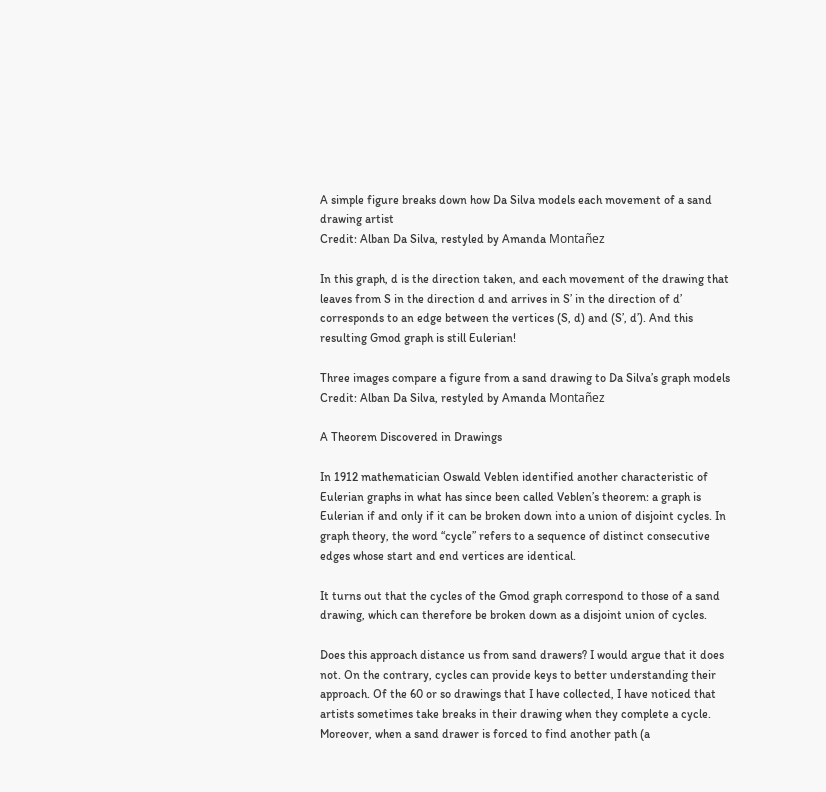A simple figure breaks down how Da Silva models each movement of a sand drawing artist
Credit: Alban Da Silva, restyled by Amanda Montañez

In this graph, d is the direction taken, and each movement of the drawing that leaves from S in the direction d and arrives in S’ in the direction of d’ corresponds to an edge between the vertices (S, d) and (S’, d’). And this resulting Gmod graph is still Eulerian!

Three images compare a figure from a sand drawing to Da Silva’s graph models
Credit: Alban Da Silva, restyled by Amanda Montañez

A Theorem Discovered in Drawings

In 1912 mathematician Oswald Veblen identified another characteristic of Eulerian graphs in what has since been called Veblen’s theorem: a graph is Eulerian if and only if it can be broken down into a union of disjoint cycles. In graph theory, the word “cycle” refers to a sequence of distinct consecutive edges whose start and end vertices are identical.

It turns out that the cycles of the Gmod graph correspond to those of a sand drawing, which can therefore be broken down as a disjoint union of cycles.

Does this approach distance us from sand drawers? I would argue that it does not. On the contrary, cycles can provide keys to better understanding their approach. Of the 60 or so drawings that I have collected, I have noticed that artists sometimes take breaks in their drawing when they complete a cycle. Moreover, when a sand drawer is forced to find another path (a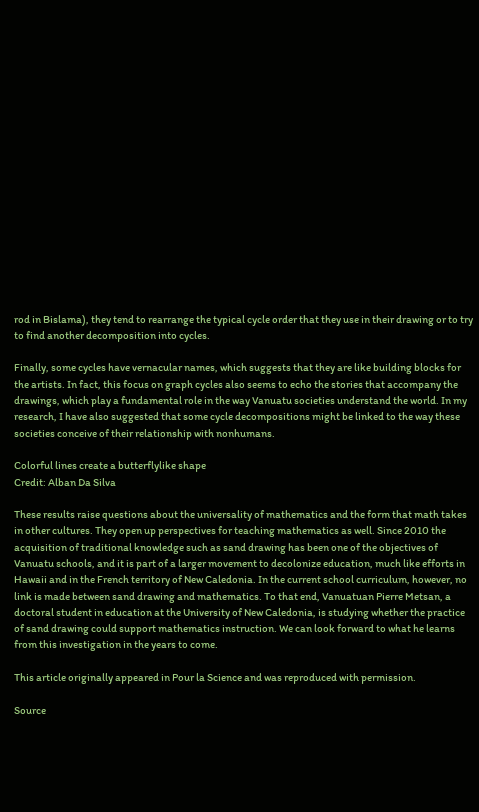rod in Bislama), they tend to rearrange the typical cycle order that they use in their drawing or to try to find another decomposition into cycles.

Finally, some cycles have vernacular names, which suggests that they are like building blocks for the artists. In fact, this focus on graph cycles also seems to echo the stories that accompany the drawings, which play a fundamental role in the way Vanuatu societies understand the world. In my research, I have also suggested that some cycle decompositions might be linked to the way these societies conceive of their relationship with nonhumans.

Colorful lines create a butterflylike shape
Credit: Alban Da Silva

These results raise questions about the universality of mathematics and the form that math takes in other cultures. They open up perspectives for teaching mathematics as well. Since 2010 the acquisition of traditional knowledge such as sand drawing has been one of the objectives of Vanuatu schools, and it is part of a larger movement to decolonize education, much like efforts in Hawaii and in the French territory of New Caledonia. In the current school curriculum, however, no link is made between sand drawing and mathematics. To that end, Vanuatuan Pierre Metsan, a doctoral student in education at the University of New Caledonia, is studying whether the practice of sand drawing could support mathematics instruction. We can look forward to what he learns from this investigation in the years to come.

This article originally appeared in Pour la Science and was reproduced with permission.

Source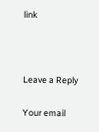link



Leave a Reply

Your email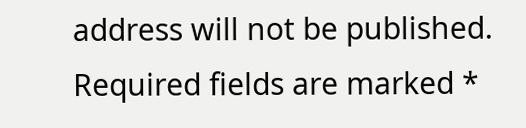address will not be published. Required fields are marked *